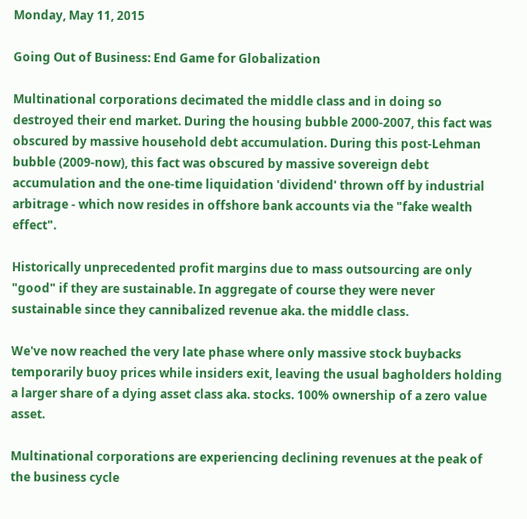Monday, May 11, 2015

Going Out of Business: End Game for Globalization

Multinational corporations decimated the middle class and in doing so destroyed their end market. During the housing bubble 2000-2007, this fact was obscured by massive household debt accumulation. During this post-Lehman bubble (2009-now), this fact was obscured by massive sovereign debt accumulation and the one-time liquidation 'dividend' thrown off by industrial arbitrage - which now resides in offshore bank accounts via the "fake wealth effect".

Historically unprecedented profit margins due to mass outsourcing are only "good" if they are sustainable. In aggregate of course they were never sustainable since they cannibalized revenue aka. the middle class.

We've now reached the very late phase where only massive stock buybacks temporarily buoy prices while insiders exit, leaving the usual bagholders holding a larger share of a dying asset class aka. stocks. 100% ownership of a zero value asset.

Multinational corporations are experiencing declining revenues at the peak of the business cycle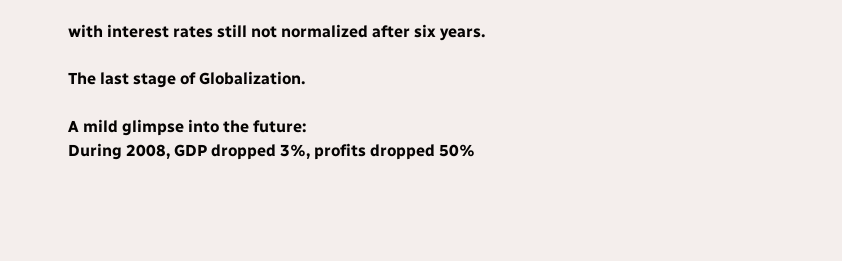with interest rates still not normalized after six years.

The last stage of Globalization.

A mild glimpse into the future:
During 2008, GDP dropped 3%, profits dropped 50%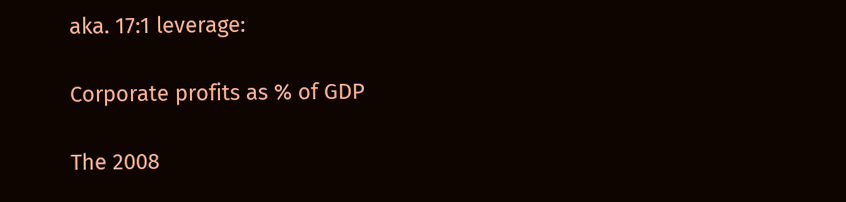aka. 17:1 leverage:

Corporate profits as % of GDP

The 2008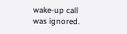wake-up call was ignored.